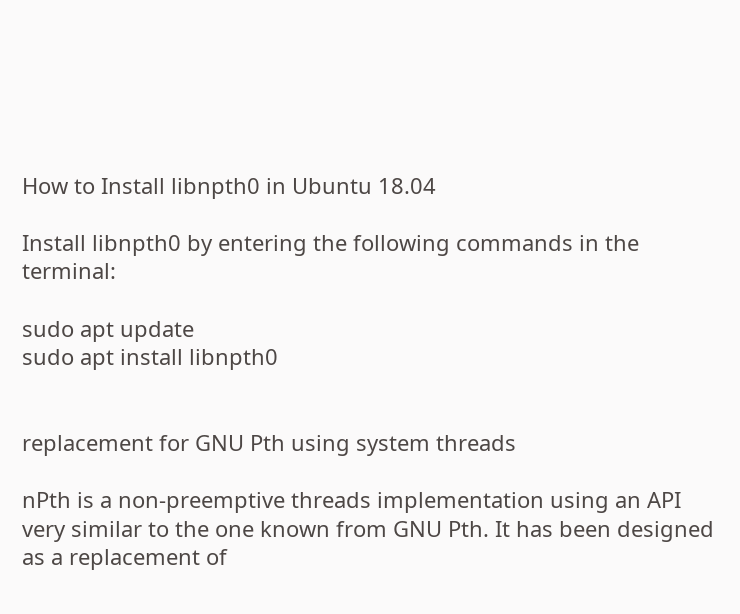How to Install libnpth0 in Ubuntu 18.04

Install libnpth0 by entering the following commands in the terminal:

sudo apt update
sudo apt install libnpth0


replacement for GNU Pth using system threads

nPth is a non-preemptive threads implementation using an API very similar to the one known from GNU Pth. It has been designed as a replacement of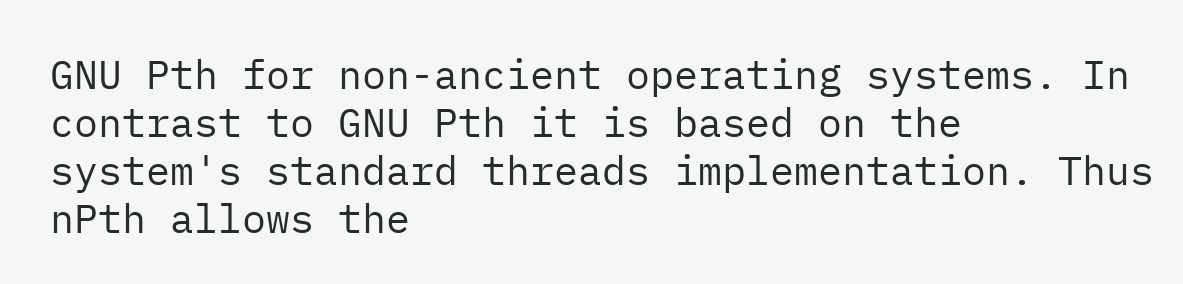GNU Pth for non-ancient operating systems. In contrast to GNU Pth it is based on the system's standard threads implementation. Thus nPth allows the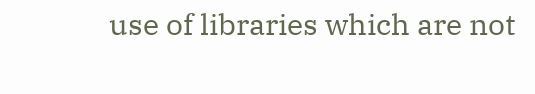use of libraries which are not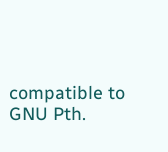compatible to GNU Pth.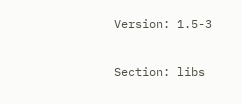Version: 1.5-3

Section: libs